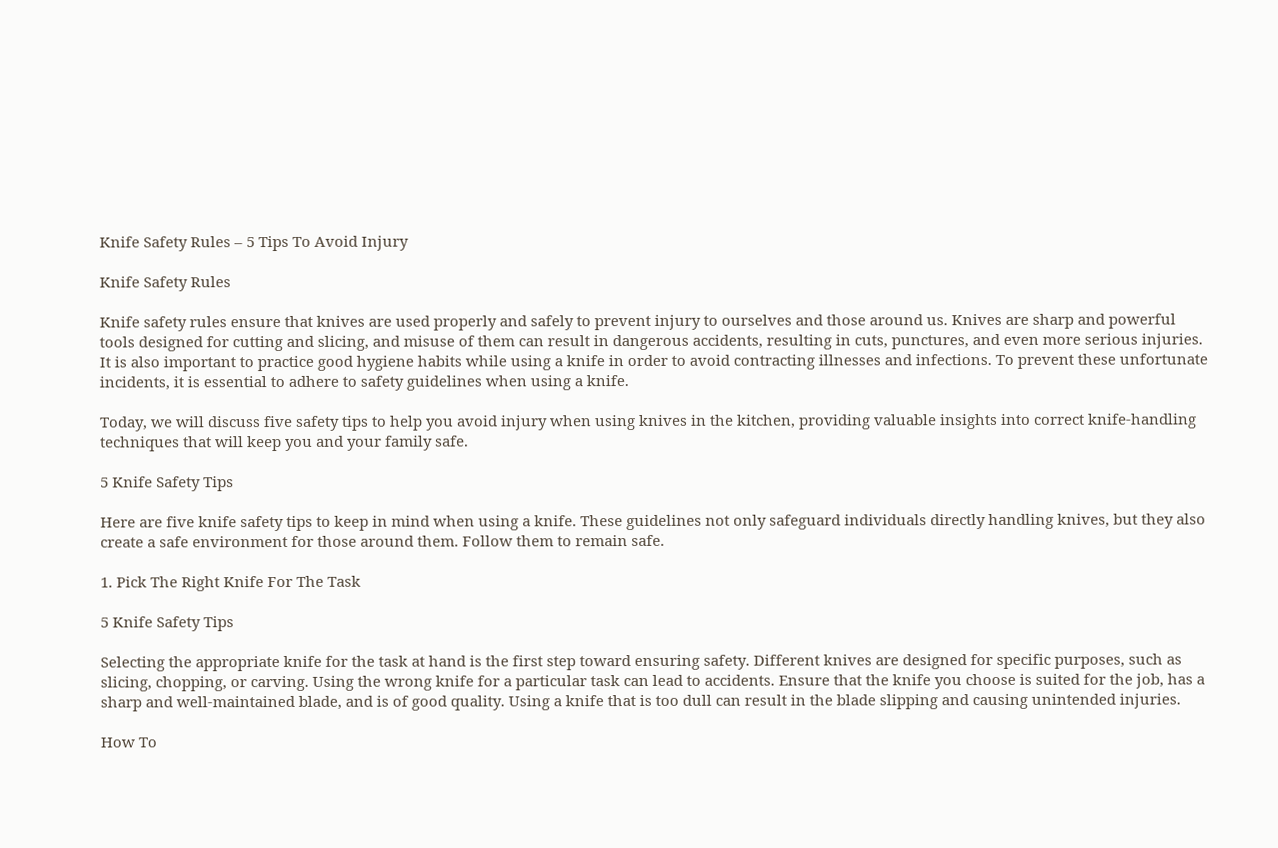Knife Safety Rules – 5 Tips To Avoid Injury

Knife Safety Rules

Knife safety rules ensure that knives are used properly and safely to prevent injury to ourselves and those around us. Knives are sharp and powerful tools designed for cutting and slicing, and misuse of them can result in dangerous accidents, resulting in cuts, punctures, and even more serious injuries. It is also important to practice good hygiene habits while using a knife in order to avoid contracting illnesses and infections. To prevent these unfortunate incidents, it is essential to adhere to safety guidelines when using a knife.

Today, we will discuss five safety tips to help you avoid injury when using knives in the kitchen, providing valuable insights into correct knife-handling techniques that will keep you and your family safe.

5 Knife Safety Tips

Here are five knife safety tips to keep in mind when using a knife. These guidelines not only safeguard individuals directly handling knives, but they also create a safe environment for those around them. Follow them to remain safe.

1. Pick The Right Knife For The Task

5 Knife Safety Tips

Selecting the appropriate knife for the task at hand is the first step toward ensuring safety. Different knives are designed for specific purposes, such as slicing, chopping, or carving. Using the wrong knife for a particular task can lead to accidents. Ensure that the knife you choose is suited for the job, has a sharp and well-maintained blade, and is of good quality. Using a knife that is too dull can result in the blade slipping and causing unintended injuries.

How To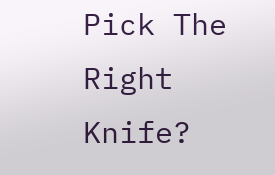Pick The Right Knife?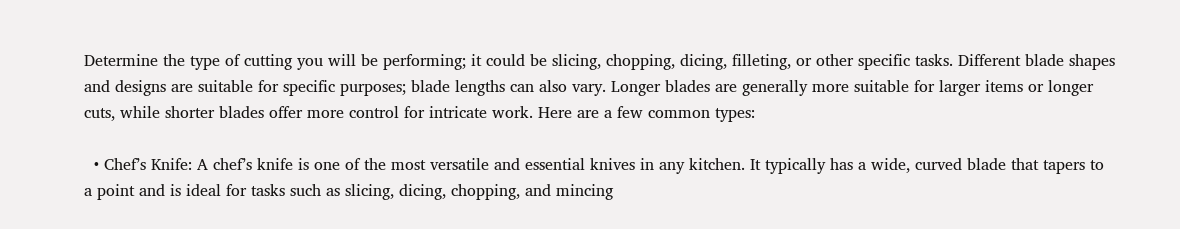Determine the type of cutting you will be performing; it could be slicing, chopping, dicing, filleting, or other specific tasks. Different blade shapes and designs are suitable for specific purposes; blade lengths can also vary. Longer blades are generally more suitable for larger items or longer cuts, while shorter blades offer more control for intricate work. Here are a few common types:

  • Chef’s Knife: A chef’s knife is one of the most versatile and essential knives in any kitchen. It typically has a wide, curved blade that tapers to a point and is ideal for tasks such as slicing, dicing, chopping, and mincing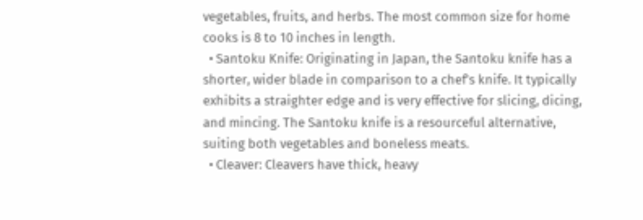vegetables, fruits, and herbs. The most common size for home cooks is 8 to 10 inches in length.
  • Santoku Knife: Originating in Japan, the Santoku knife has a shorter, wider blade in comparison to a chef’s knife. It typically exhibits a straighter edge and is very effective for slicing, dicing, and mincing. The Santoku knife is a resourceful alternative, suiting both vegetables and boneless meats.
  • Cleaver: Cleavers have thick, heavy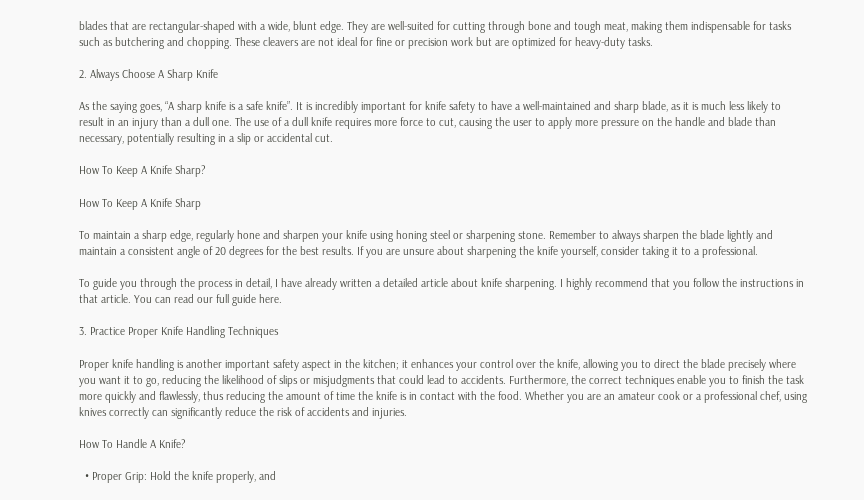blades that are rectangular-shaped with a wide, blunt edge. They are well-suited for cutting through bone and tough meat, making them indispensable for tasks such as butchering and chopping. These cleavers are not ideal for fine or precision work but are optimized for heavy-duty tasks.

2. Always Choose A Sharp Knife

As the saying goes, “A sharp knife is a safe knife”. It is incredibly important for knife safety to have a well-maintained and sharp blade, as it is much less likely to result in an injury than a dull one. The use of a dull knife requires more force to cut, causing the user to apply more pressure on the handle and blade than necessary, potentially resulting in a slip or accidental cut.

How To Keep A Knife Sharp?

How To Keep A Knife Sharp

To maintain a sharp edge, regularly hone and sharpen your knife using honing steel or sharpening stone. Remember to always sharpen the blade lightly and maintain a consistent angle of 20 degrees for the best results. If you are unsure about sharpening the knife yourself, consider taking it to a professional.

To guide you through the process in detail, I have already written a detailed article about knife sharpening. I highly recommend that you follow the instructions in that article. You can read our full guide here.

3. Practice Proper Knife Handling Techniques

Proper knife handling is another important safety aspect in the kitchen; it enhances your control over the knife, allowing you to direct the blade precisely where you want it to go, reducing the likelihood of slips or misjudgments that could lead to accidents. Furthermore, the correct techniques enable you to finish the task more quickly and flawlessly, thus reducing the amount of time the knife is in contact with the food. Whether you are an amateur cook or a professional chef, using knives correctly can significantly reduce the risk of accidents and injuries.

How To Handle A Knife?

  • Proper Grip: Hold the knife properly, and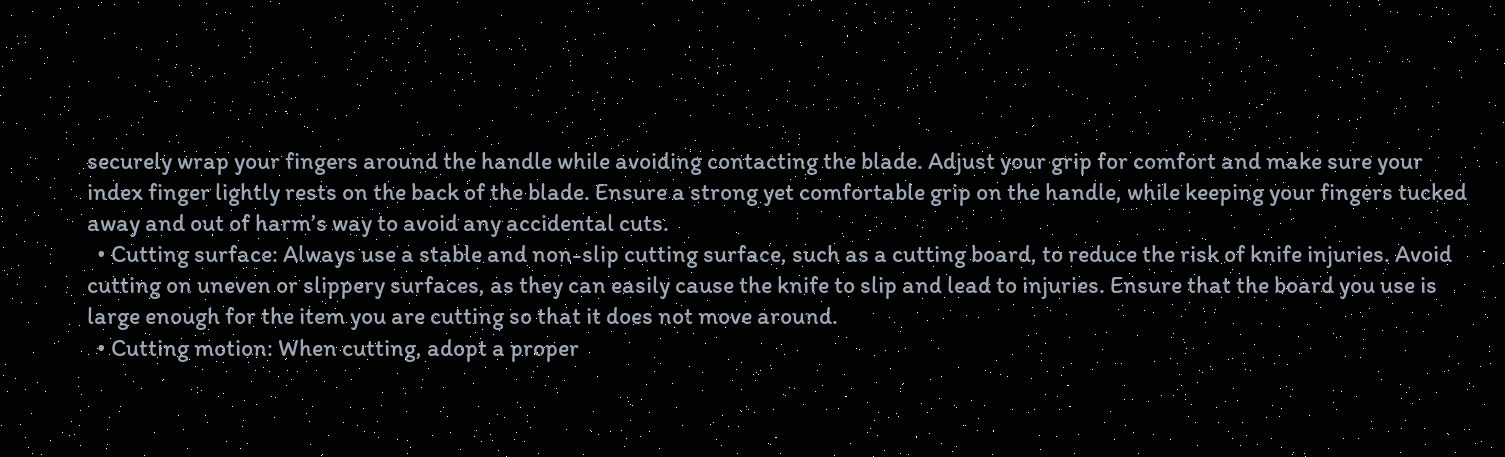securely wrap your fingers around the handle while avoiding contacting the blade. Adjust your grip for comfort and make sure your index finger lightly rests on the back of the blade. Ensure a strong yet comfortable grip on the handle, while keeping your fingers tucked away and out of harm’s way to avoid any accidental cuts.
  • Cutting surface: Always use a stable and non-slip cutting surface, such as a cutting board, to reduce the risk of knife injuries. Avoid cutting on uneven or slippery surfaces, as they can easily cause the knife to slip and lead to injuries. Ensure that the board you use is large enough for the item you are cutting so that it does not move around.
  • Cutting motion: When cutting, adopt a proper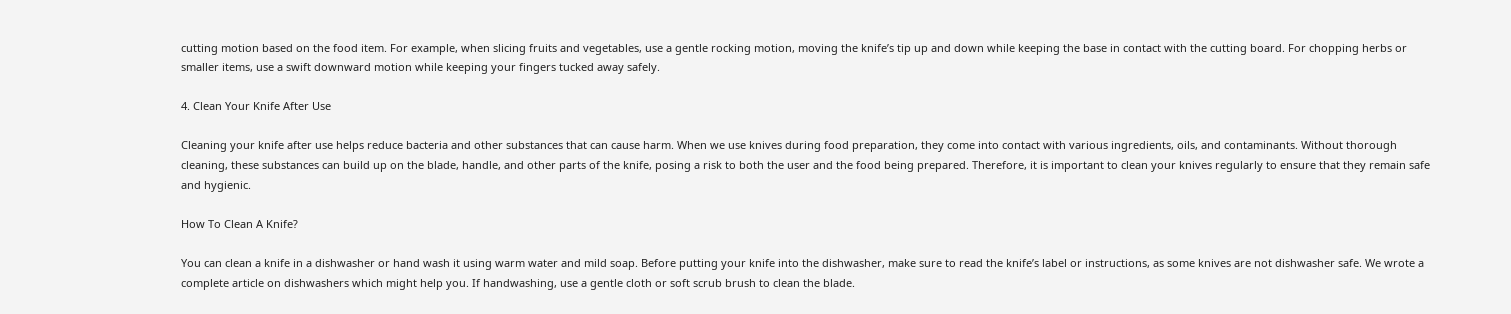cutting motion based on the food item. For example, when slicing fruits and vegetables, use a gentle rocking motion, moving the knife’s tip up and down while keeping the base in contact with the cutting board. For chopping herbs or smaller items, use a swift downward motion while keeping your fingers tucked away safely.

4. Clean Your Knife After Use

Cleaning your knife after use helps reduce bacteria and other substances that can cause harm. When we use knives during food preparation, they come into contact with various ingredients, oils, and contaminants. Without thorough cleaning, these substances can build up on the blade, handle, and other parts of the knife, posing a risk to both the user and the food being prepared. Therefore, it is important to clean your knives regularly to ensure that they remain safe and hygienic.

How To Clean A Knife?

You can clean a knife in a dishwasher or hand wash it using warm water and mild soap. Before putting your knife into the dishwasher, make sure to read the knife’s label or instructions, as some knives are not dishwasher safe. We wrote a complete article on dishwashers which might help you. If handwashing, use a gentle cloth or soft scrub brush to clean the blade.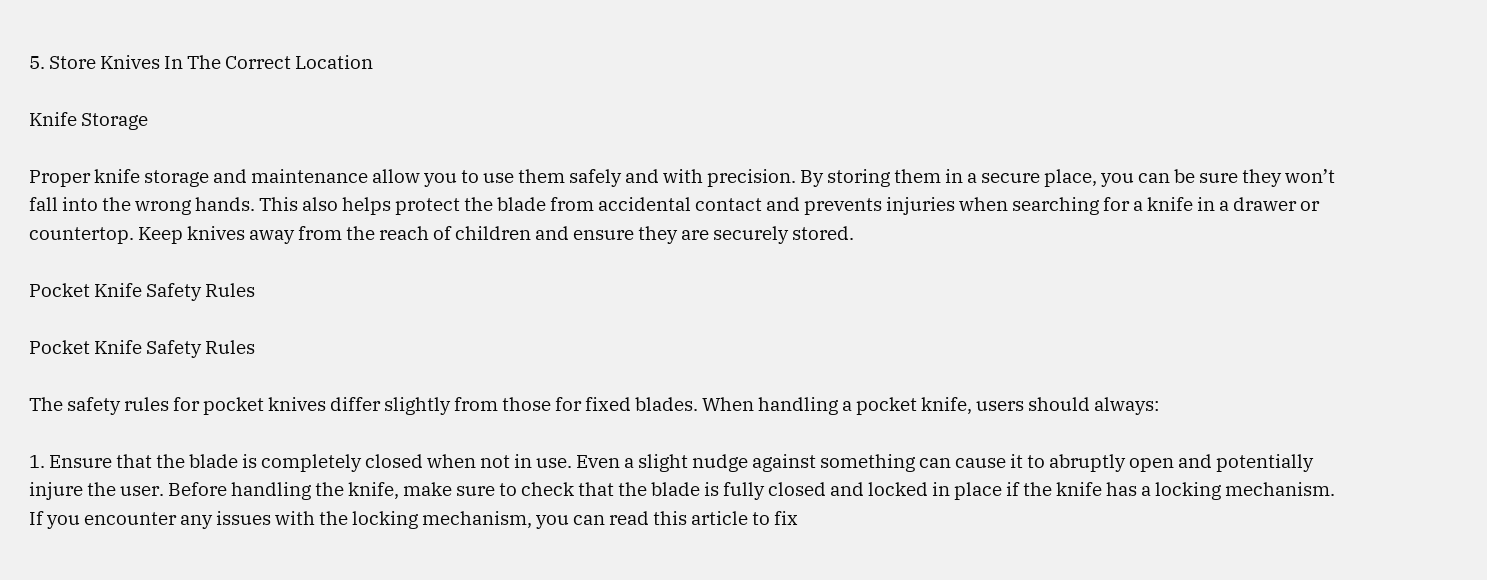5. Store Knives In The Correct Location

Knife Storage

Proper knife storage and maintenance allow you to use them safely and with precision. By storing them in a secure place, you can be sure they won’t fall into the wrong hands. This also helps protect the blade from accidental contact and prevents injuries when searching for a knife in a drawer or countertop. Keep knives away from the reach of children and ensure they are securely stored.

Pocket Knife Safety Rules

Pocket Knife Safety Rules

The safety rules for pocket knives differ slightly from those for fixed blades. When handling a pocket knife, users should always:

1. Ensure that the blade is completely closed when not in use. Even a slight nudge against something can cause it to abruptly open and potentially injure the user. Before handling the knife, make sure to check that the blade is fully closed and locked in place if the knife has a locking mechanism. If you encounter any issues with the locking mechanism, you can read this article to fix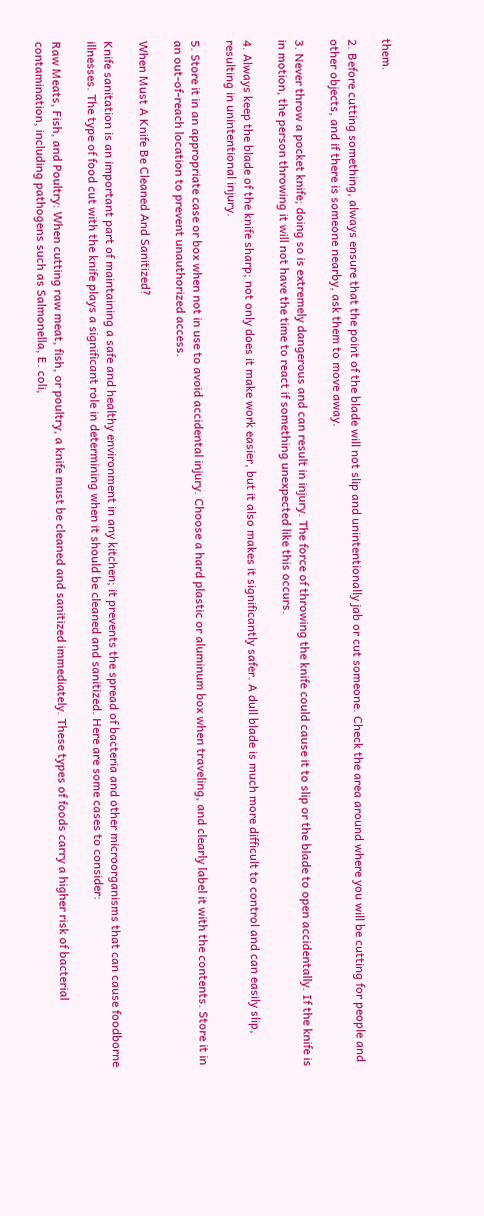them.

2. Before cutting something, always ensure that the point of the blade will not slip and unintentionally jab or cut someone. Check the area around where you will be cutting for people and other objects, and if there is someone nearby, ask them to move away.

3. Never throw a pocket knife; doing so is extremely dangerous and can result in injury. The force of throwing the knife could cause it to slip or the blade to open accidentally. If the knife is in motion, the person throwing it will not have the time to react if something unexpected like this occurs.

4. Always keep the blade of the knife sharp; not only does it make work easier, but it also makes it significantly safer. A dull blade is much more difficult to control and can easily slip, resulting in unintentional injury.

5. Store it in an appropriate case or box when not in use to avoid accidental injury. Choose a hard plastic or aluminum box when traveling, and clearly label it with the contents. Store it in an out-of-reach location to prevent unauthorized access.

When Must A Knife Be Cleaned And Sanitized?

Knife sanitation is an important part of maintaining a safe and healthy environment in any kitchen; it prevents the spread of bacteria and other microorganisms that can cause foodborne illnesses. The type of food cut with the knife plays a significant role in determining when it should be cleaned and sanitized. Here are some cases to consider:

Raw Meats, Fish, and Poultry: When cutting raw meat, fish, or poultry, a knife must be cleaned and sanitized immediately. These types of foods carry a higher risk of bacterial contamination, including pathogens such as Salmonella, E. coli,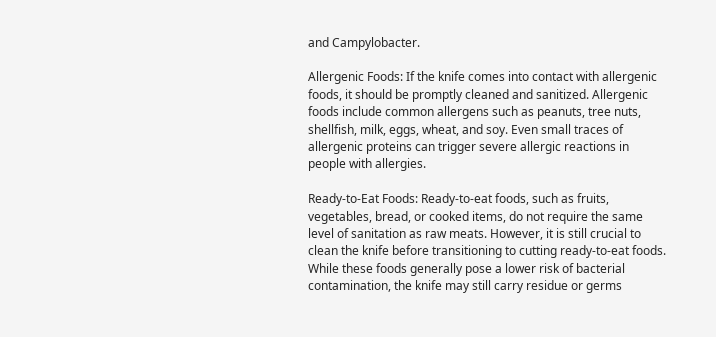and Campylobacter.

Allergenic Foods: If the knife comes into contact with allergenic foods, it should be promptly cleaned and sanitized. Allergenic foods include common allergens such as peanuts, tree nuts, shellfish, milk, eggs, wheat, and soy. Even small traces of allergenic proteins can trigger severe allergic reactions in people with allergies.

Ready-to-Eat Foods: Ready-to-eat foods, such as fruits, vegetables, bread, or cooked items, do not require the same level of sanitation as raw meats. However, it is still crucial to clean the knife before transitioning to cutting ready-to-eat foods. While these foods generally pose a lower risk of bacterial contamination, the knife may still carry residue or germs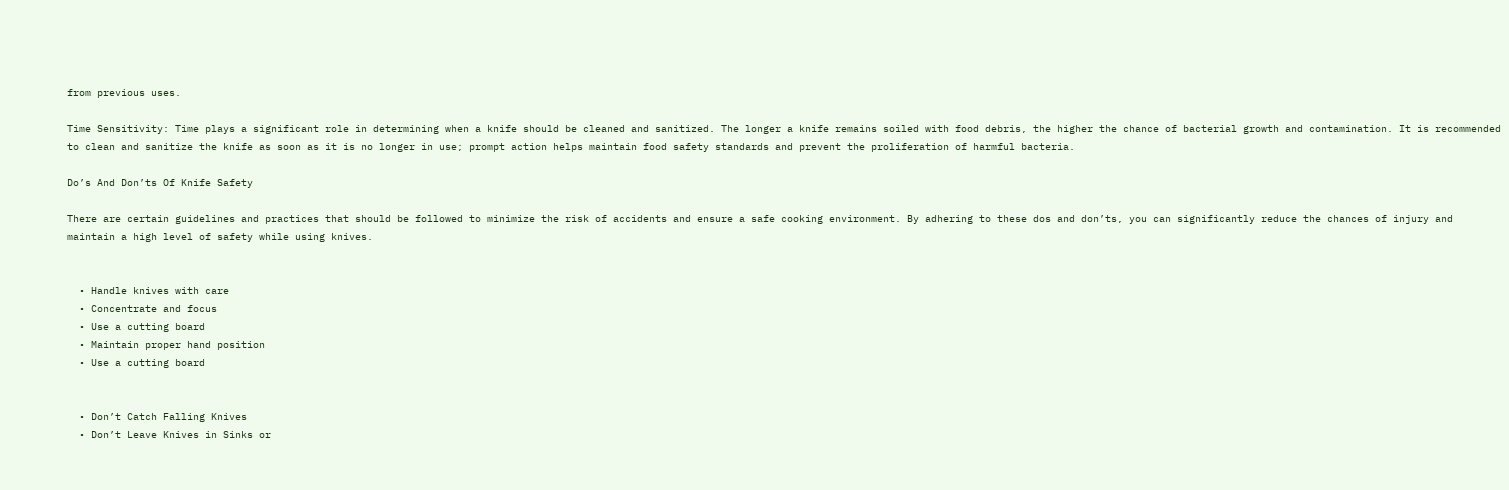from previous uses.

Time Sensitivity: Time plays a significant role in determining when a knife should be cleaned and sanitized. The longer a knife remains soiled with food debris, the higher the chance of bacterial growth and contamination. It is recommended to clean and sanitize the knife as soon as it is no longer in use; prompt action helps maintain food safety standards and prevent the proliferation of harmful bacteria.

Do’s And Don’ts Of Knife Safety

There are certain guidelines and practices that should be followed to minimize the risk of accidents and ensure a safe cooking environment. By adhering to these dos and don’ts, you can significantly reduce the chances of injury and maintain a high level of safety while using knives.


  • Handle knives with care
  • Concentrate and focus
  • Use a cutting board
  • Maintain proper hand position
  • Use a cutting board


  • Don’t Catch Falling Knives
  • Don’t Leave Knives in Sinks or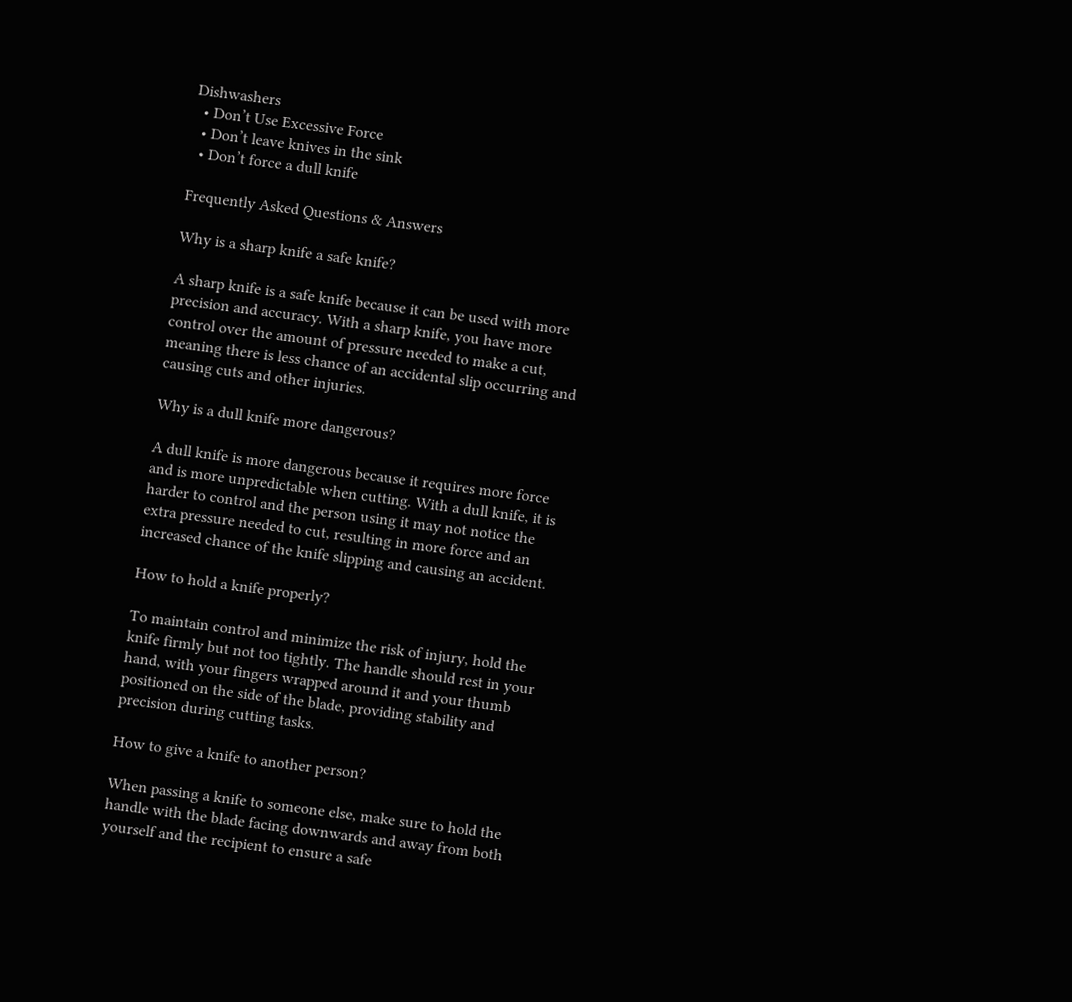Dishwashers
  • Don’t Use Excessive Force
  • Don’t leave knives in the sink
  • Don’t force a dull knife

Frequently Asked Questions & Answers

Why is a sharp knife a safe knife?

A sharp knife is a safe knife because it can be used with more precision and accuracy. With a sharp knife, you have more control over the amount of pressure needed to make a cut, meaning there is less chance of an accidental slip occurring and causing cuts and other injuries.

Why is a dull knife more dangerous?

A dull knife is more dangerous because it requires more force and is more unpredictable when cutting. With a dull knife, it is harder to control and the person using it may not notice the extra pressure needed to cut, resulting in more force and an increased chance of the knife slipping and causing an accident.

How to hold a knife properly?

To maintain control and minimize the risk of injury, hold the knife firmly but not too tightly. The handle should rest in your hand, with your fingers wrapped around it and your thumb positioned on the side of the blade, providing stability and precision during cutting tasks.

How to give a knife to another person?

When passing a knife to someone else, make sure to hold the handle with the blade facing downwards and away from both yourself and the recipient to ensure a safe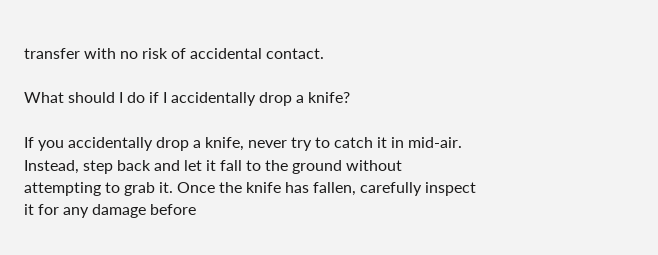transfer with no risk of accidental contact.

What should I do if I accidentally drop a knife?

If you accidentally drop a knife, never try to catch it in mid-air. Instead, step back and let it fall to the ground without attempting to grab it. Once the knife has fallen, carefully inspect it for any damage before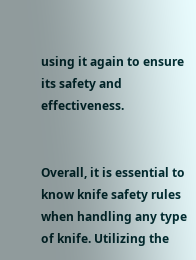using it again to ensure its safety and effectiveness.


Overall, it is essential to know knife safety rules when handling any type of knife. Utilizing the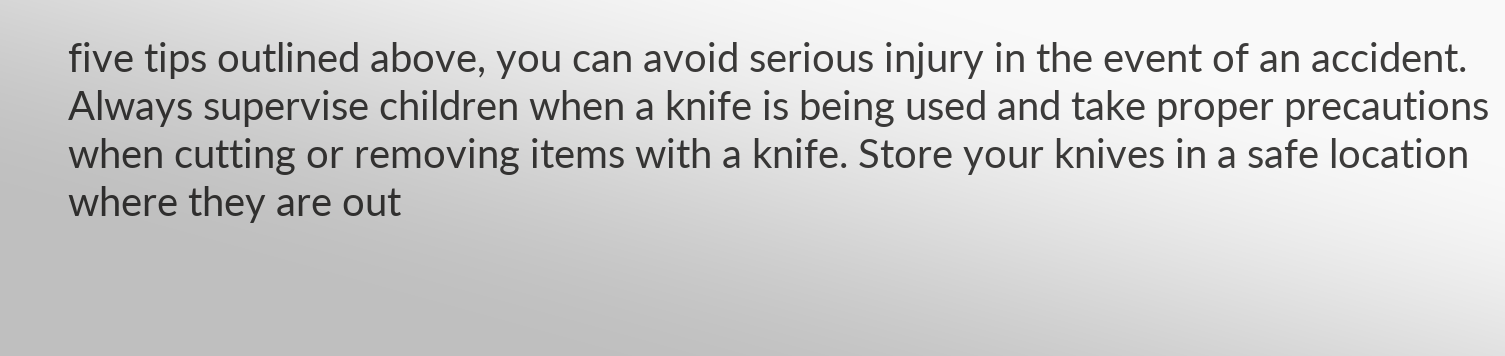five tips outlined above, you can avoid serious injury in the event of an accident. Always supervise children when a knife is being used and take proper precautions when cutting or removing items with a knife. Store your knives in a safe location where they are out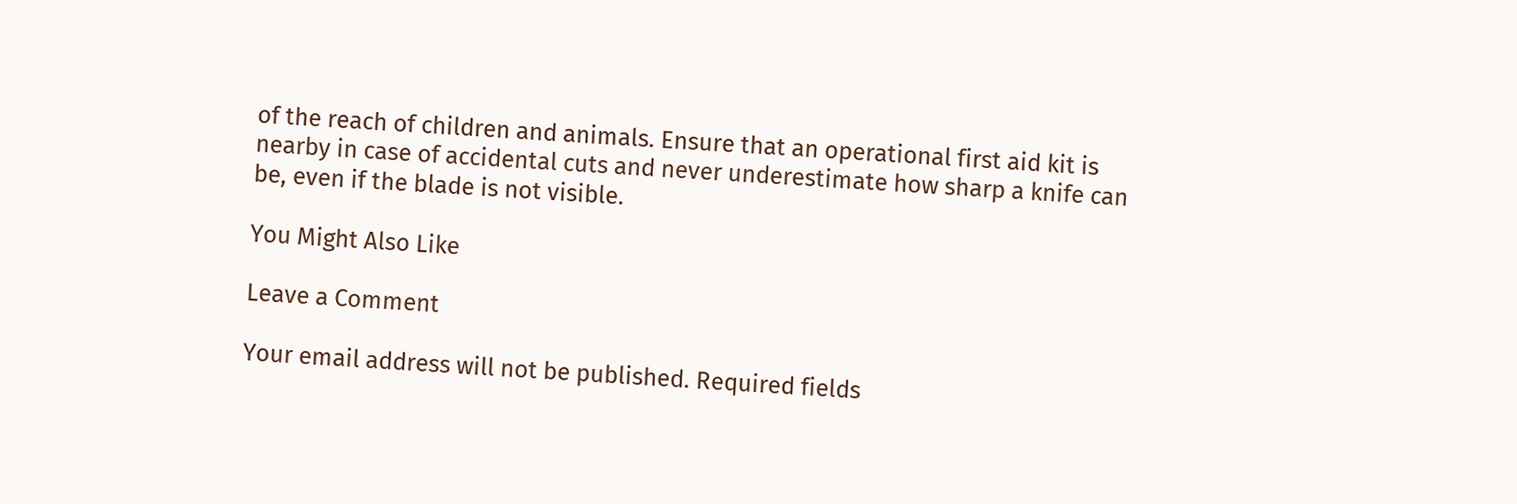of the reach of children and animals. Ensure that an operational first aid kit is nearby in case of accidental cuts and never underestimate how sharp a knife can be, even if the blade is not visible.

You Might Also Like

Leave a Comment

Your email address will not be published. Required fields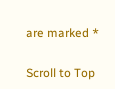are marked *

Scroll to Top